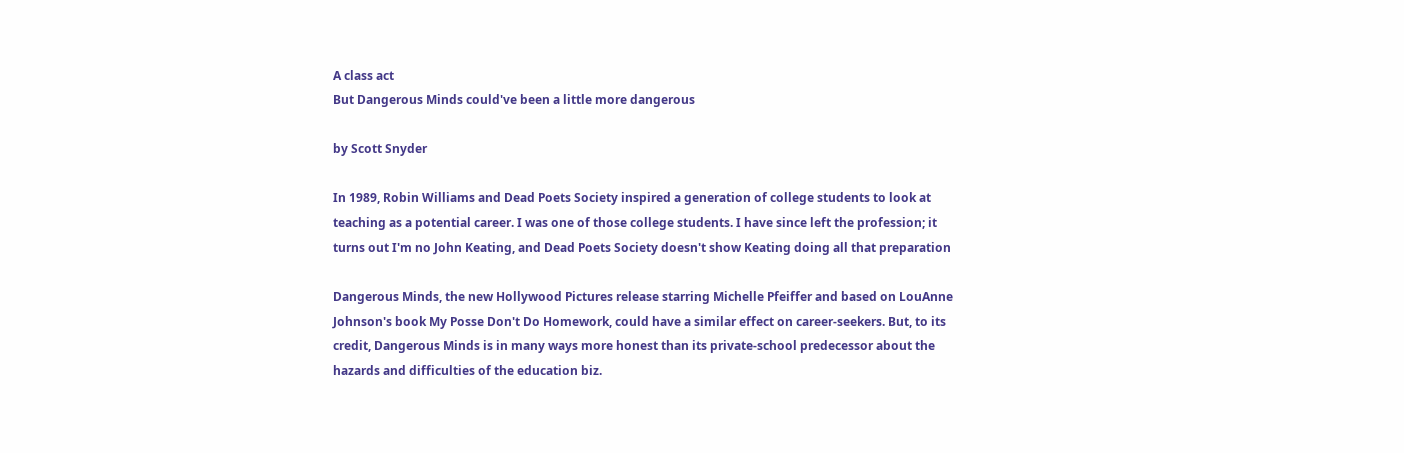A class act
But Dangerous Minds could've been a little more dangerous

by Scott Snyder

In 1989, Robin Williams and Dead Poets Society inspired a generation of college students to look at teaching as a potential career. I was one of those college students. I have since left the profession; it turns out I'm no John Keating, and Dead Poets Society doesn't show Keating doing all that preparation

Dangerous Minds, the new Hollywood Pictures release starring Michelle Pfeiffer and based on LouAnne Johnson's book My Posse Don't Do Homework, could have a similar effect on career-seekers. But, to its credit, Dangerous Minds is in many ways more honest than its private-school predecessor about the hazards and difficulties of the education biz.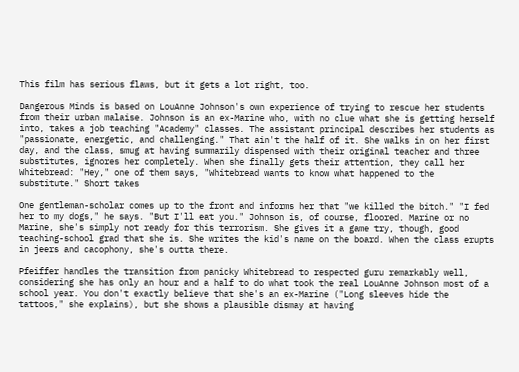This film has serious flaws, but it gets a lot right, too.

Dangerous Minds is based on LouAnne Johnson's own experience of trying to rescue her students from their urban malaise. Johnson is an ex-Marine who, with no clue what she is getting herself into, takes a job teaching "Academy" classes. The assistant principal describes her students as "passionate, energetic, and challenging." That ain't the half of it. She walks in on her first day, and the class, smug at having summarily dispensed with their original teacher and three substitutes, ignores her completely. When she finally gets their attention, they call her Whitebread: "Hey," one of them says, "Whitebread wants to know what happened to the substitute." Short takes

One gentleman-scholar comes up to the front and informs her that "we killed the bitch." "I fed her to my dogs," he says. "But I'll eat you." Johnson is, of course, floored. Marine or no Marine, she's simply not ready for this terrorism. She gives it a game try, though, good teaching-school grad that she is. She writes the kid's name on the board. When the class erupts in jeers and cacophony, she's outta there.

Pfeiffer handles the transition from panicky Whitebread to respected guru remarkably well, considering she has only an hour and a half to do what took the real LouAnne Johnson most of a school year. You don't exactly believe that she's an ex-Marine ("Long sleeves hide the tattoos," she explains), but she shows a plausible dismay at having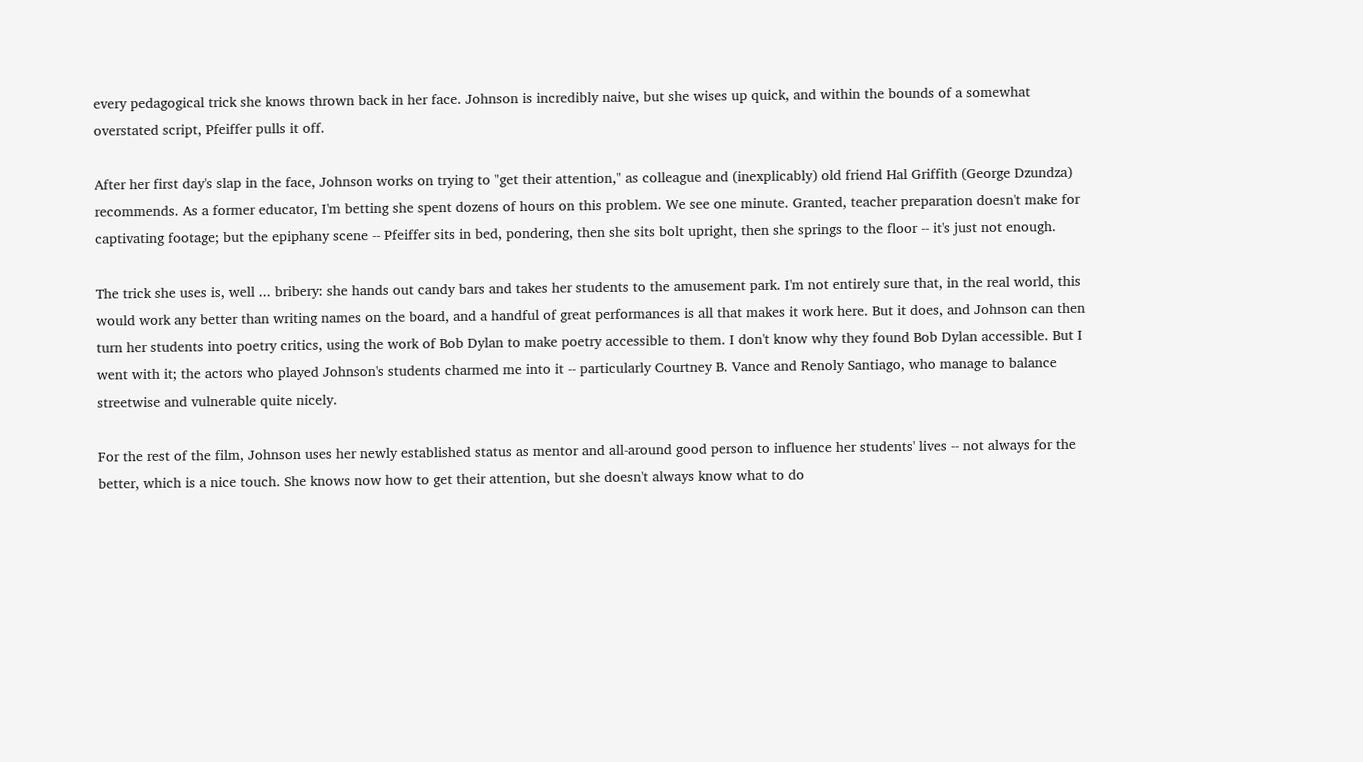every pedagogical trick she knows thrown back in her face. Johnson is incredibly naive, but she wises up quick, and within the bounds of a somewhat overstated script, Pfeiffer pulls it off.

After her first day's slap in the face, Johnson works on trying to "get their attention," as colleague and (inexplicably) old friend Hal Griffith (George Dzundza) recommends. As a former educator, I'm betting she spent dozens of hours on this problem. We see one minute. Granted, teacher preparation doesn't make for captivating footage; but the epiphany scene -- Pfeiffer sits in bed, pondering, then she sits bolt upright, then she springs to the floor -- it's just not enough.

The trick she uses is, well ... bribery: she hands out candy bars and takes her students to the amusement park. I'm not entirely sure that, in the real world, this would work any better than writing names on the board, and a handful of great performances is all that makes it work here. But it does, and Johnson can then turn her students into poetry critics, using the work of Bob Dylan to make poetry accessible to them. I don't know why they found Bob Dylan accessible. But I went with it; the actors who played Johnson's students charmed me into it -- particularly Courtney B. Vance and Renoly Santiago, who manage to balance streetwise and vulnerable quite nicely.

For the rest of the film, Johnson uses her newly established status as mentor and all-around good person to influence her students' lives -- not always for the better, which is a nice touch. She knows now how to get their attention, but she doesn't always know what to do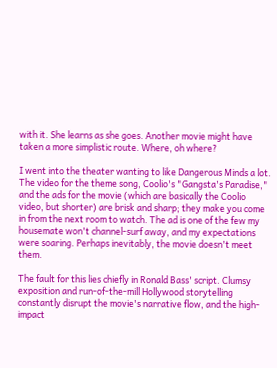with it. She learns as she goes. Another movie might have taken a more simplistic route. Where, oh where?

I went into the theater wanting to like Dangerous Minds a lot. The video for the theme song, Coolio's "Gangsta's Paradise," and the ads for the movie (which are basically the Coolio video, but shorter) are brisk and sharp; they make you come in from the next room to watch. The ad is one of the few my housemate won't channel-surf away, and my expectations were soaring. Perhaps inevitably, the movie doesn't meet them.

The fault for this lies chiefly in Ronald Bass' script. Clumsy exposition and run-of-the-mill Hollywood storytelling constantly disrupt the movie's narrative flow, and the high-impact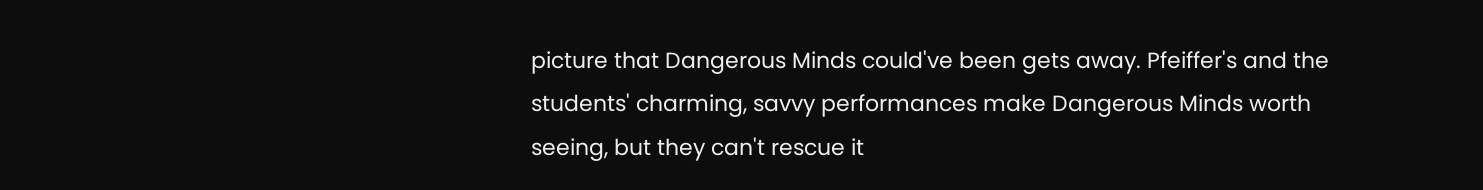picture that Dangerous Minds could've been gets away. Pfeiffer's and the students' charming, savvy performances make Dangerous Minds worth seeing, but they can't rescue it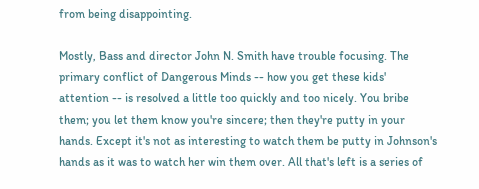from being disappointing.

Mostly, Bass and director John N. Smith have trouble focusing. The primary conflict of Dangerous Minds -- how you get these kids' attention -- is resolved a little too quickly and too nicely. You bribe them; you let them know you're sincere; then they're putty in your hands. Except it's not as interesting to watch them be putty in Johnson's hands as it was to watch her win them over. All that's left is a series of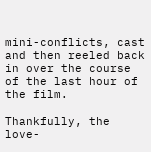mini-conflicts, cast and then reeled back in over the course of the last hour of the film.

Thankfully, the love-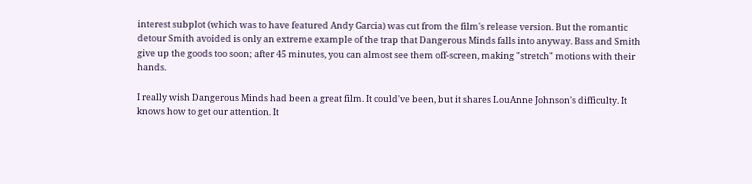interest subplot (which was to have featured Andy Garcia) was cut from the film's release version. But the romantic detour Smith avoided is only an extreme example of the trap that Dangerous Minds falls into anyway. Bass and Smith give up the goods too soon; after 45 minutes, you can almost see them off-screen, making "stretch" motions with their hands.

I really wish Dangerous Minds had been a great film. It could've been, but it shares LouAnne Johnson's difficulty. It knows how to get our attention. It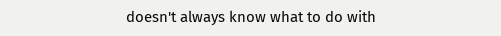doesn't always know what to do with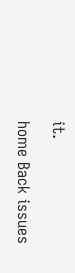it.

home Back issues